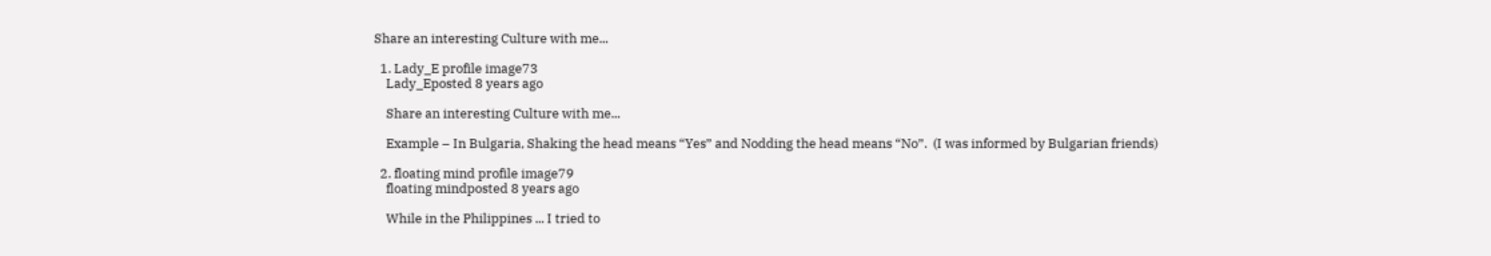Share an interesting Culture with me...

  1. Lady_E profile image73
    Lady_Eposted 8 years ago

    Share an interesting Culture with me...

    Example – In Bulgaria, Shaking the head means “Yes” and Nodding the head means “No”.  (I was informed by Bulgarian friends)

  2. floating mind profile image79
    floating mindposted 8 years ago

    While in the Philippines ... I tried to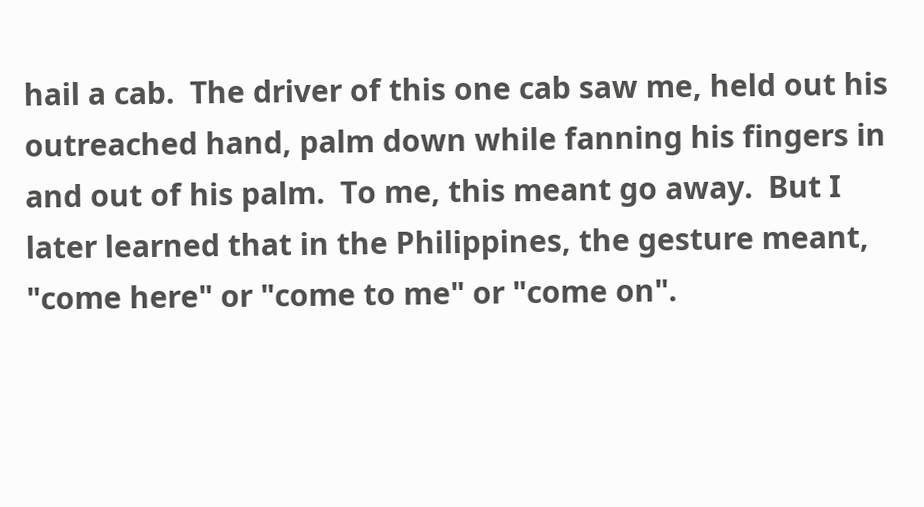hail a cab.  The driver of this one cab saw me, held out his outreached hand, palm down while fanning his fingers in and out of his palm.  To me, this meant go away.  But I later learned that in the Philippines, the gesture meant, "come here" or "come to me" or "come on".